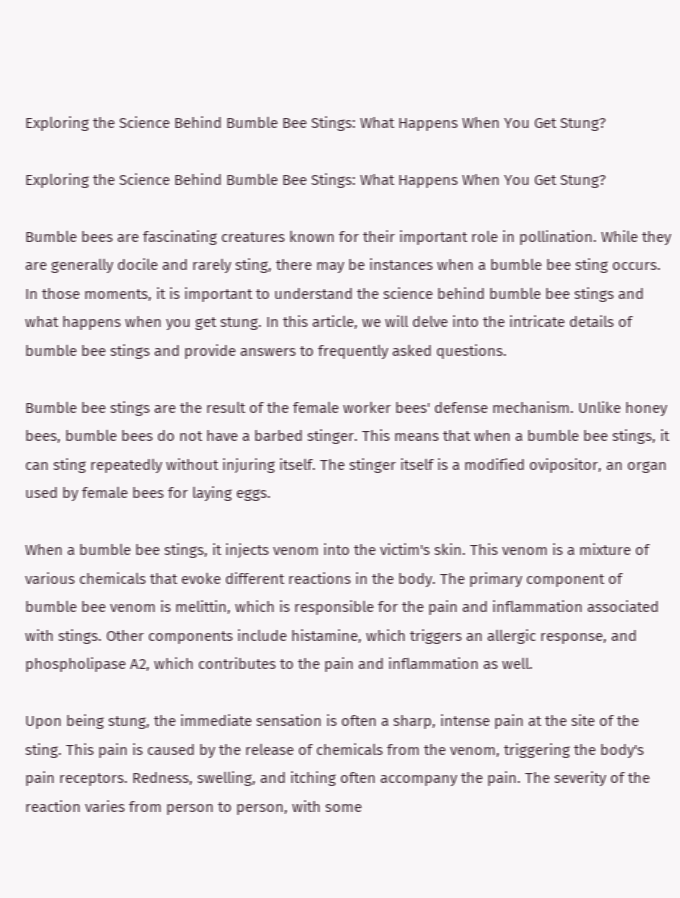Exploring the Science Behind Bumble Bee Stings: What Happens When You Get Stung?

Exploring the Science Behind Bumble Bee Stings: What Happens When You Get Stung?

Bumble bees are fascinating creatures known for their important role in pollination. While they are generally docile and rarely sting, there may be instances when a bumble bee sting occurs. In those moments, it is important to understand the science behind bumble bee stings and what happens when you get stung. In this article, we will delve into the intricate details of bumble bee stings and provide answers to frequently asked questions.

Bumble bee stings are the result of the female worker bees' defense mechanism. Unlike honey bees, bumble bees do not have a barbed stinger. This means that when a bumble bee stings, it can sting repeatedly without injuring itself. The stinger itself is a modified ovipositor, an organ used by female bees for laying eggs.

When a bumble bee stings, it injects venom into the victim's skin. This venom is a mixture of various chemicals that evoke different reactions in the body. The primary component of bumble bee venom is melittin, which is responsible for the pain and inflammation associated with stings. Other components include histamine, which triggers an allergic response, and phospholipase A2, which contributes to the pain and inflammation as well.

Upon being stung, the immediate sensation is often a sharp, intense pain at the site of the sting. This pain is caused by the release of chemicals from the venom, triggering the body's pain receptors. Redness, swelling, and itching often accompany the pain. The severity of the reaction varies from person to person, with some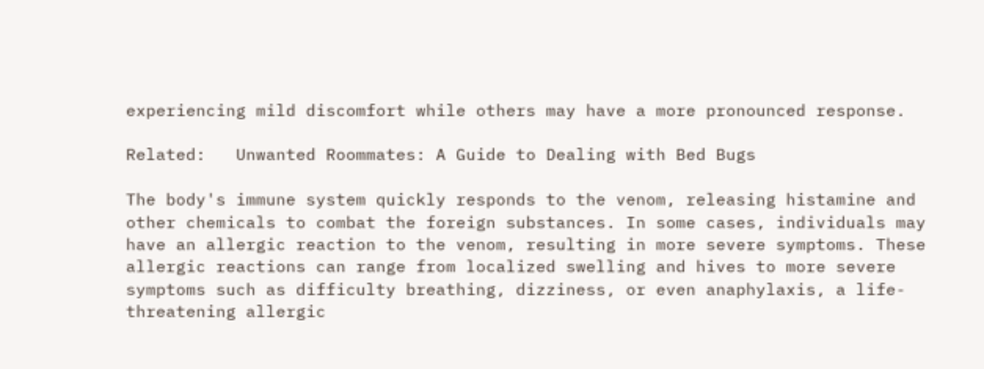experiencing mild discomfort while others may have a more pronounced response.

Related:   Unwanted Roommates: A Guide to Dealing with Bed Bugs

The body's immune system quickly responds to the venom, releasing histamine and other chemicals to combat the foreign substances. In some cases, individuals may have an allergic reaction to the venom, resulting in more severe symptoms. These allergic reactions can range from localized swelling and hives to more severe symptoms such as difficulty breathing, dizziness, or even anaphylaxis, a life-threatening allergic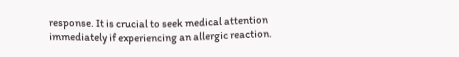response. It is crucial to seek medical attention immediately if experiencing an allergic reaction.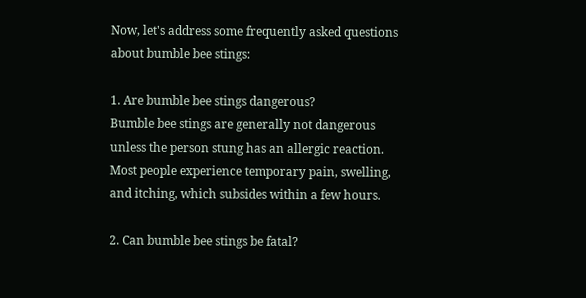Now, let's address some frequently asked questions about bumble bee stings:

1. Are bumble bee stings dangerous?
Bumble bee stings are generally not dangerous unless the person stung has an allergic reaction. Most people experience temporary pain, swelling, and itching, which subsides within a few hours.

2. Can bumble bee stings be fatal?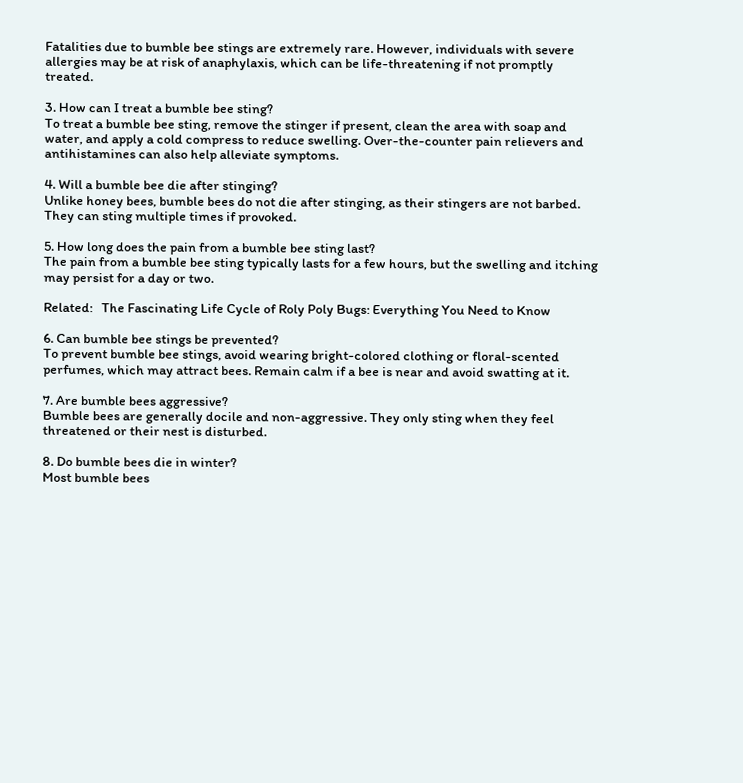Fatalities due to bumble bee stings are extremely rare. However, individuals with severe allergies may be at risk of anaphylaxis, which can be life-threatening if not promptly treated.

3. How can I treat a bumble bee sting?
To treat a bumble bee sting, remove the stinger if present, clean the area with soap and water, and apply a cold compress to reduce swelling. Over-the-counter pain relievers and antihistamines can also help alleviate symptoms.

4. Will a bumble bee die after stinging?
Unlike honey bees, bumble bees do not die after stinging, as their stingers are not barbed. They can sting multiple times if provoked.

5. How long does the pain from a bumble bee sting last?
The pain from a bumble bee sting typically lasts for a few hours, but the swelling and itching may persist for a day or two.

Related:   The Fascinating Life Cycle of Roly Poly Bugs: Everything You Need to Know

6. Can bumble bee stings be prevented?
To prevent bumble bee stings, avoid wearing bright-colored clothing or floral-scented perfumes, which may attract bees. Remain calm if a bee is near and avoid swatting at it.

7. Are bumble bees aggressive?
Bumble bees are generally docile and non-aggressive. They only sting when they feel threatened or their nest is disturbed.

8. Do bumble bees die in winter?
Most bumble bees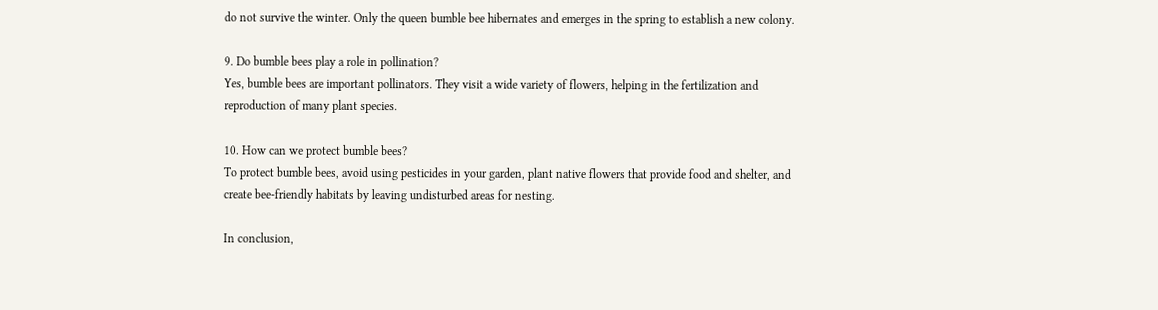do not survive the winter. Only the queen bumble bee hibernates and emerges in the spring to establish a new colony.

9. Do bumble bees play a role in pollination?
Yes, bumble bees are important pollinators. They visit a wide variety of flowers, helping in the fertilization and reproduction of many plant species.

10. How can we protect bumble bees?
To protect bumble bees, avoid using pesticides in your garden, plant native flowers that provide food and shelter, and create bee-friendly habitats by leaving undisturbed areas for nesting.

In conclusion,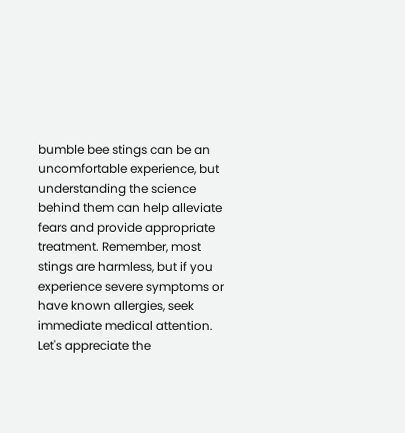bumble bee stings can be an uncomfortable experience, but understanding the science behind them can help alleviate fears and provide appropriate treatment. Remember, most stings are harmless, but if you experience severe symptoms or have known allergies, seek immediate medical attention. Let's appreciate the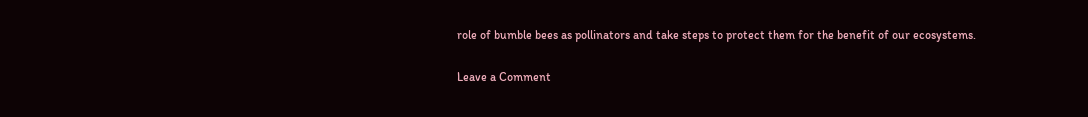role of bumble bees as pollinators and take steps to protect them for the benefit of our ecosystems.

Leave a Comment